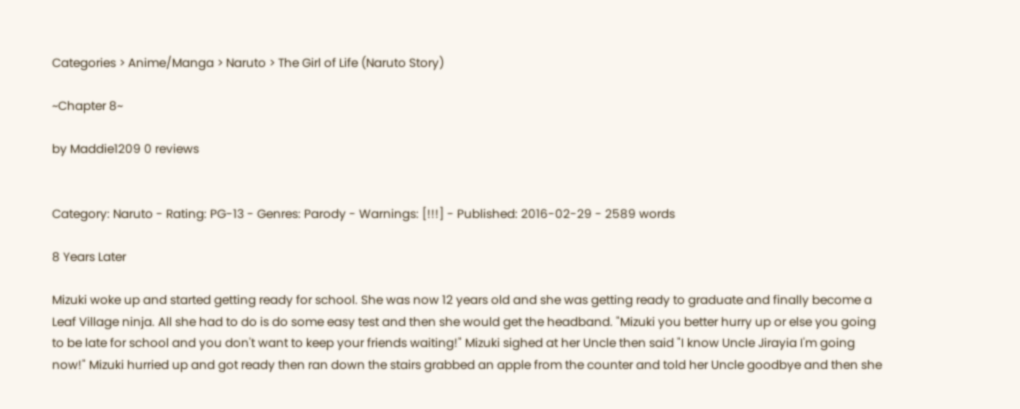Categories > Anime/Manga > Naruto > The Girl of Life (Naruto Story)

~Chapter 8~

by Maddie1209 0 reviews


Category: Naruto - Rating: PG-13 - Genres: Parody - Warnings: [!!!] - Published: 2016-02-29 - 2589 words

8 Years Later

Mizuki woke up and started getting ready for school. She was now 12 years old and she was getting ready to graduate and finally become a Leaf Village ninja. All she had to do is do some easy test and then she would get the headband. "Mizuki you better hurry up or else you going to be late for school and you don't want to keep your friends waiting!" Mizuki sighed at her Uncle then said "I know Uncle Jirayia I'm going now!" Mizuki hurried up and got ready then ran down the stairs grabbed an apple from the counter and told her Uncle goodbye and then she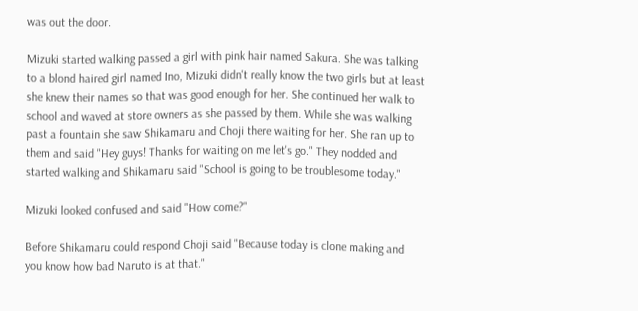was out the door.

Mizuki started walking passed a girl with pink hair named Sakura. She was talking to a blond haired girl named Ino, Mizuki didn't really know the two girls but at least she knew their names so that was good enough for her. She continued her walk to school and waved at store owners as she passed by them. While she was walking past a fountain she saw Shikamaru and Choji there waiting for her. She ran up to them and said "Hey guys! Thanks for waiting on me let's go." They nodded and started walking and Shikamaru said "School is going to be troublesome today."

Mizuki looked confused and said "How come?"

Before Shikamaru could respond Choji said "Because today is clone making and you know how bad Naruto is at that."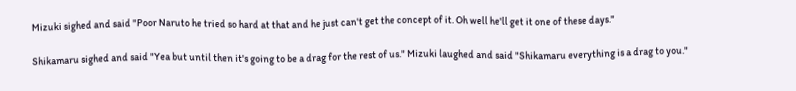Mizuki sighed and said "Poor Naruto he tried so hard at that and he just can't get the concept of it. Oh well he'll get it one of these days."

Shikamaru sighed and said "Yea but until then it's going to be a drag for the rest of us." Mizuki laughed and said "Shikamaru everything is a drag to you."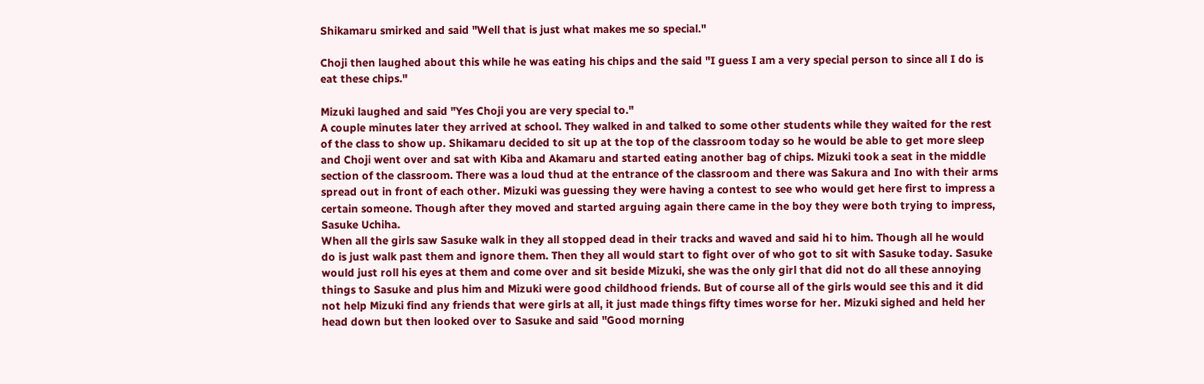Shikamaru smirked and said "Well that is just what makes me so special."

Choji then laughed about this while he was eating his chips and the said "I guess I am a very special person to since all I do is eat these chips."

Mizuki laughed and said "Yes Choji you are very special to."
A couple minutes later they arrived at school. They walked in and talked to some other students while they waited for the rest of the class to show up. Shikamaru decided to sit up at the top of the classroom today so he would be able to get more sleep and Choji went over and sat with Kiba and Akamaru and started eating another bag of chips. Mizuki took a seat in the middle section of the classroom. There was a loud thud at the entrance of the classroom and there was Sakura and Ino with their arms spread out in front of each other. Mizuki was guessing they were having a contest to see who would get here first to impress a certain someone. Though after they moved and started arguing again there came in the boy they were both trying to impress, Sasuke Uchiha.
When all the girls saw Sasuke walk in they all stopped dead in their tracks and waved and said hi to him. Though all he would do is just walk past them and ignore them. Then they all would start to fight over of who got to sit with Sasuke today. Sasuke would just roll his eyes at them and come over and sit beside Mizuki, she was the only girl that did not do all these annoying things to Sasuke and plus him and Mizuki were good childhood friends. But of course all of the girls would see this and it did not help Mizuki find any friends that were girls at all, it just made things fifty times worse for her. Mizuki sighed and held her head down but then looked over to Sasuke and said "Good morning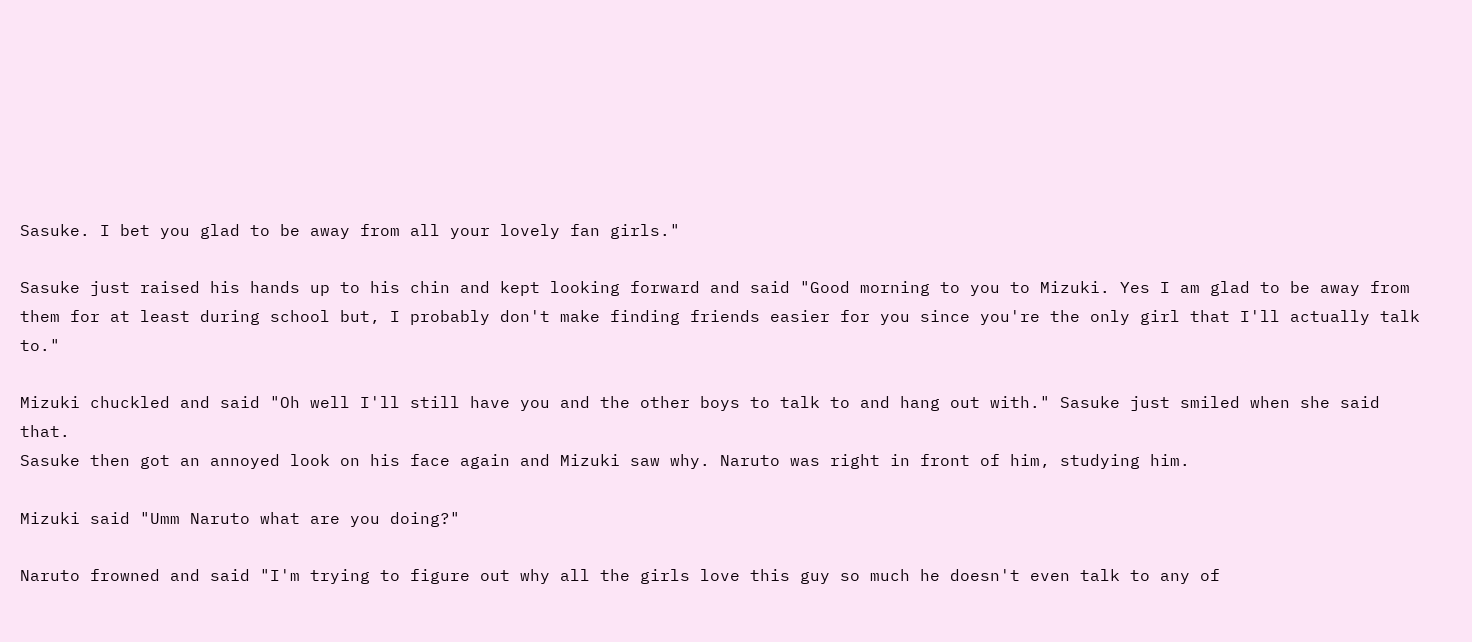Sasuke. I bet you glad to be away from all your lovely fan girls."

Sasuke just raised his hands up to his chin and kept looking forward and said "Good morning to you to Mizuki. Yes I am glad to be away from them for at least during school but, I probably don't make finding friends easier for you since you're the only girl that I'll actually talk to."

Mizuki chuckled and said "Oh well I'll still have you and the other boys to talk to and hang out with." Sasuke just smiled when she said that.
Sasuke then got an annoyed look on his face again and Mizuki saw why. Naruto was right in front of him, studying him.

Mizuki said "Umm Naruto what are you doing?"

Naruto frowned and said "I'm trying to figure out why all the girls love this guy so much he doesn't even talk to any of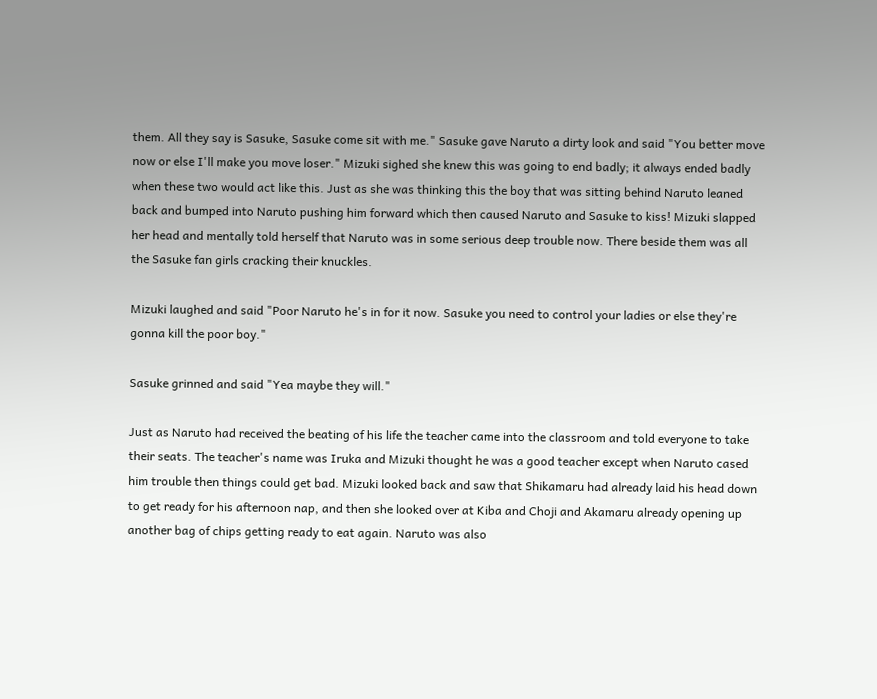them. All they say is Sasuke, Sasuke come sit with me." Sasuke gave Naruto a dirty look and said "You better move now or else I'll make you move loser." Mizuki sighed she knew this was going to end badly; it always ended badly when these two would act like this. Just as she was thinking this the boy that was sitting behind Naruto leaned back and bumped into Naruto pushing him forward which then caused Naruto and Sasuke to kiss! Mizuki slapped her head and mentally told herself that Naruto was in some serious deep trouble now. There beside them was all the Sasuke fan girls cracking their knuckles.

Mizuki laughed and said "Poor Naruto he's in for it now. Sasuke you need to control your ladies or else they're gonna kill the poor boy."

Sasuke grinned and said "Yea maybe they will."

Just as Naruto had received the beating of his life the teacher came into the classroom and told everyone to take their seats. The teacher's name was Iruka and Mizuki thought he was a good teacher except when Naruto cased him trouble then things could get bad. Mizuki looked back and saw that Shikamaru had already laid his head down to get ready for his afternoon nap, and then she looked over at Kiba and Choji and Akamaru already opening up another bag of chips getting ready to eat again. Naruto was also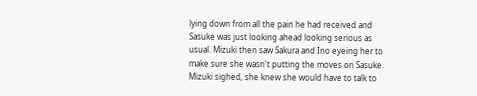lying down from all the pain he had received and Sasuke was just looking ahead looking serious as usual. Mizuki then saw Sakura and Ino eyeing her to make sure she wasn't putting the moves on Sasuke. Mizuki sighed, she knew she would have to talk to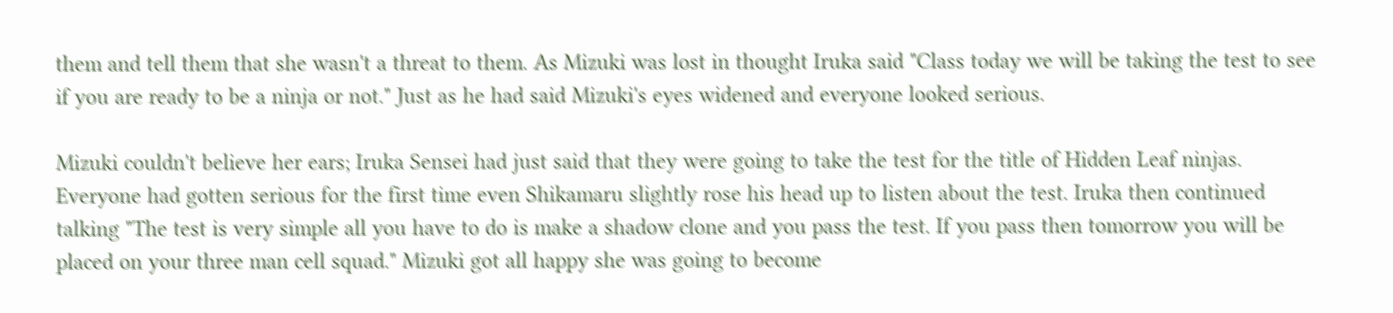them and tell them that she wasn't a threat to them. As Mizuki was lost in thought Iruka said "Class today we will be taking the test to see if you are ready to be a ninja or not." Just as he had said Mizuki's eyes widened and everyone looked serious.

Mizuki couldn't believe her ears; Iruka Sensei had just said that they were going to take the test for the title of Hidden Leaf ninjas. Everyone had gotten serious for the first time even Shikamaru slightly rose his head up to listen about the test. Iruka then continued talking "The test is very simple all you have to do is make a shadow clone and you pass the test. If you pass then tomorrow you will be placed on your three man cell squad." Mizuki got all happy she was going to become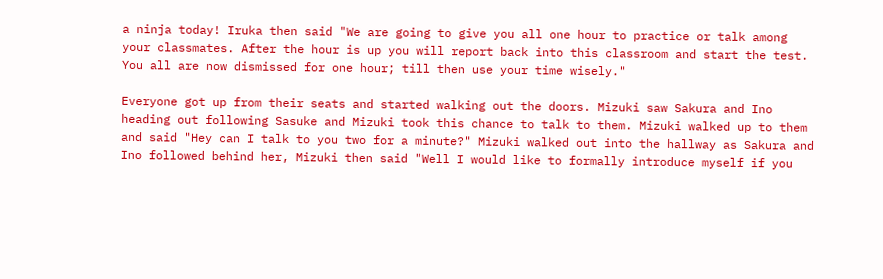a ninja today! Iruka then said "We are going to give you all one hour to practice or talk among your classmates. After the hour is up you will report back into this classroom and start the test. You all are now dismissed for one hour; till then use your time wisely."

Everyone got up from their seats and started walking out the doors. Mizuki saw Sakura and Ino heading out following Sasuke and Mizuki took this chance to talk to them. Mizuki walked up to them and said "Hey can I talk to you two for a minute?" Mizuki walked out into the hallway as Sakura and Ino followed behind her, Mizuki then said "Well I would like to formally introduce myself if you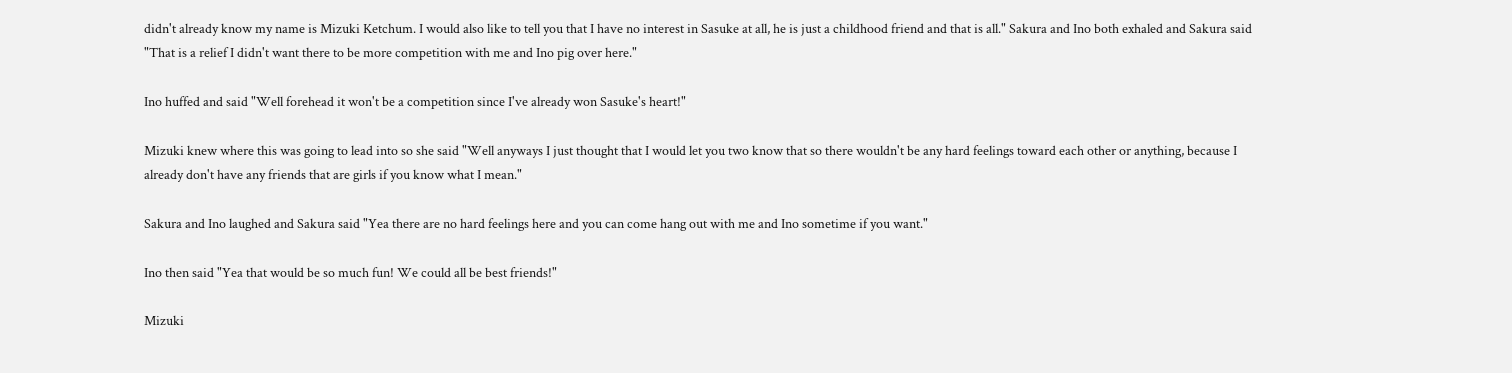didn't already know my name is Mizuki Ketchum. I would also like to tell you that I have no interest in Sasuke at all, he is just a childhood friend and that is all." Sakura and Ino both exhaled and Sakura said "That is a relief I didn't want there to be more competition with me and Ino pig over here."

Ino huffed and said "Well forehead it won't be a competition since I've already won Sasuke's heart!"

Mizuki knew where this was going to lead into so she said "Well anyways I just thought that I would let you two know that so there wouldn't be any hard feelings toward each other or anything, because I already don't have any friends that are girls if you know what I mean."

Sakura and Ino laughed and Sakura said "Yea there are no hard feelings here and you can come hang out with me and Ino sometime if you want."

Ino then said "Yea that would be so much fun! We could all be best friends!"

Mizuki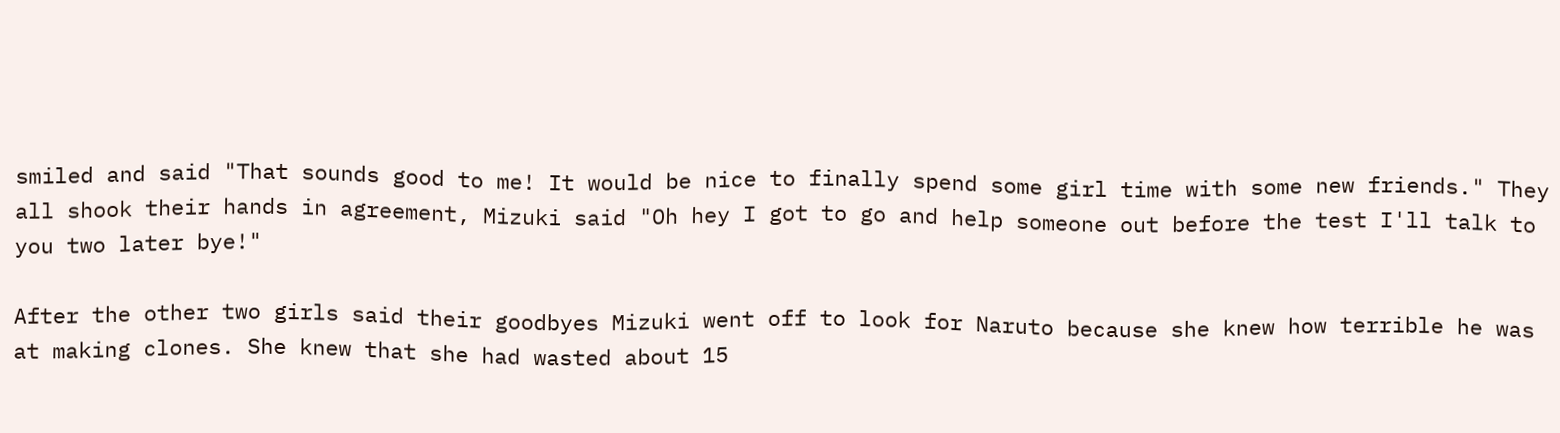smiled and said "That sounds good to me! It would be nice to finally spend some girl time with some new friends." They all shook their hands in agreement, Mizuki said "Oh hey I got to go and help someone out before the test I'll talk to you two later bye!"

After the other two girls said their goodbyes Mizuki went off to look for Naruto because she knew how terrible he was at making clones. She knew that she had wasted about 15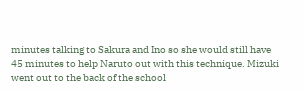minutes talking to Sakura and Ino so she would still have 45 minutes to help Naruto out with this technique. Mizuki went out to the back of the school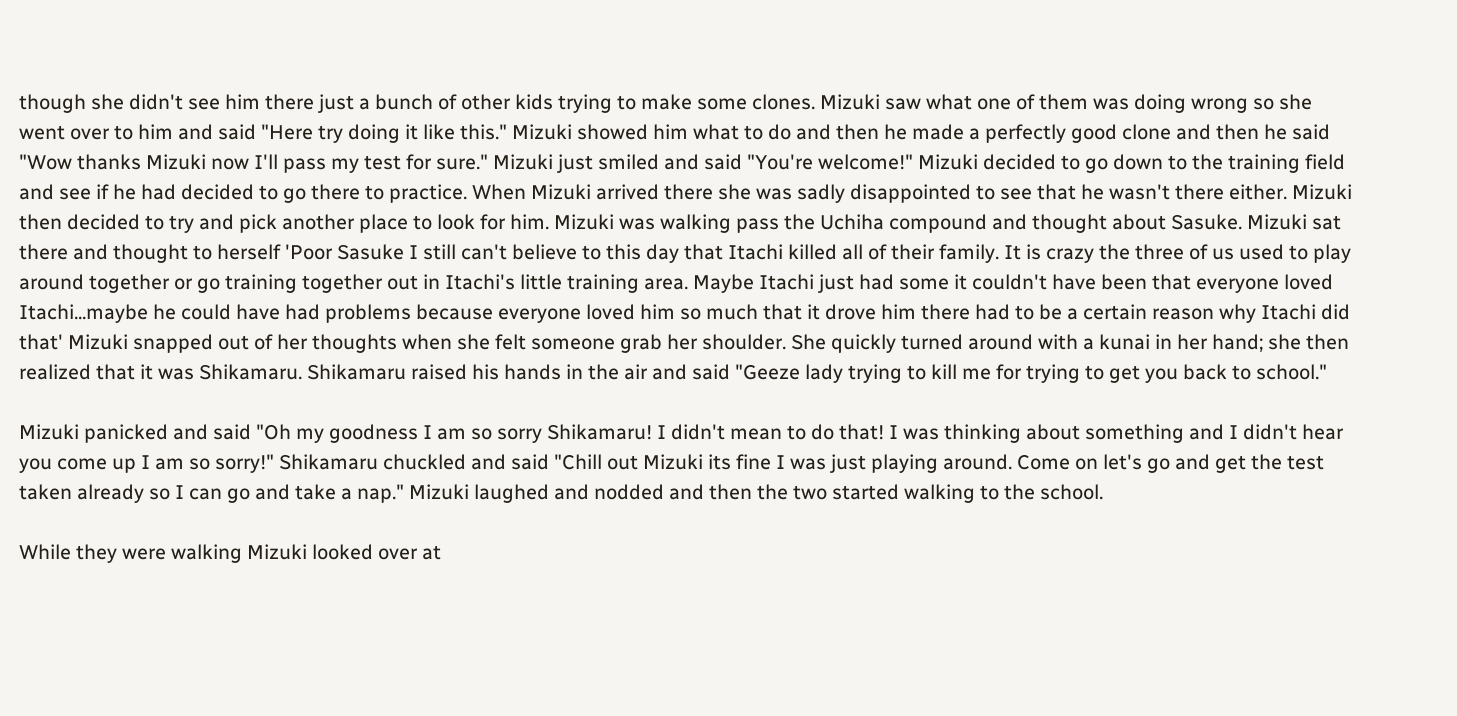though she didn't see him there just a bunch of other kids trying to make some clones. Mizuki saw what one of them was doing wrong so she went over to him and said "Here try doing it like this." Mizuki showed him what to do and then he made a perfectly good clone and then he said "Wow thanks Mizuki now I'll pass my test for sure." Mizuki just smiled and said "You're welcome!" Mizuki decided to go down to the training field and see if he had decided to go there to practice. When Mizuki arrived there she was sadly disappointed to see that he wasn't there either. Mizuki then decided to try and pick another place to look for him. Mizuki was walking pass the Uchiha compound and thought about Sasuke. Mizuki sat there and thought to herself 'Poor Sasuke I still can't believe to this day that Itachi killed all of their family. It is crazy the three of us used to play around together or go training together out in Itachi's little training area. Maybe Itachi just had some it couldn't have been that everyone loved Itachi...maybe he could have had problems because everyone loved him so much that it drove him there had to be a certain reason why Itachi did that' Mizuki snapped out of her thoughts when she felt someone grab her shoulder. She quickly turned around with a kunai in her hand; she then realized that it was Shikamaru. Shikamaru raised his hands in the air and said "Geeze lady trying to kill me for trying to get you back to school."

Mizuki panicked and said "Oh my goodness I am so sorry Shikamaru! I didn't mean to do that! I was thinking about something and I didn't hear you come up I am so sorry!" Shikamaru chuckled and said "Chill out Mizuki its fine I was just playing around. Come on let's go and get the test taken already so I can go and take a nap." Mizuki laughed and nodded and then the two started walking to the school.

While they were walking Mizuki looked over at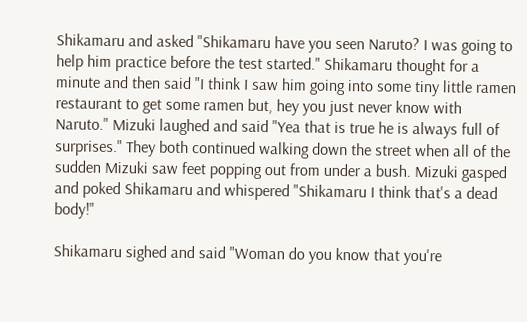Shikamaru and asked "Shikamaru have you seen Naruto? I was going to help him practice before the test started." Shikamaru thought for a minute and then said "I think I saw him going into some tiny little ramen restaurant to get some ramen but, hey you just never know with Naruto." Mizuki laughed and said "Yea that is true he is always full of surprises." They both continued walking down the street when all of the sudden Mizuki saw feet popping out from under a bush. Mizuki gasped and poked Shikamaru and whispered "Shikamaru I think that's a dead body!"

Shikamaru sighed and said "Woman do you know that you're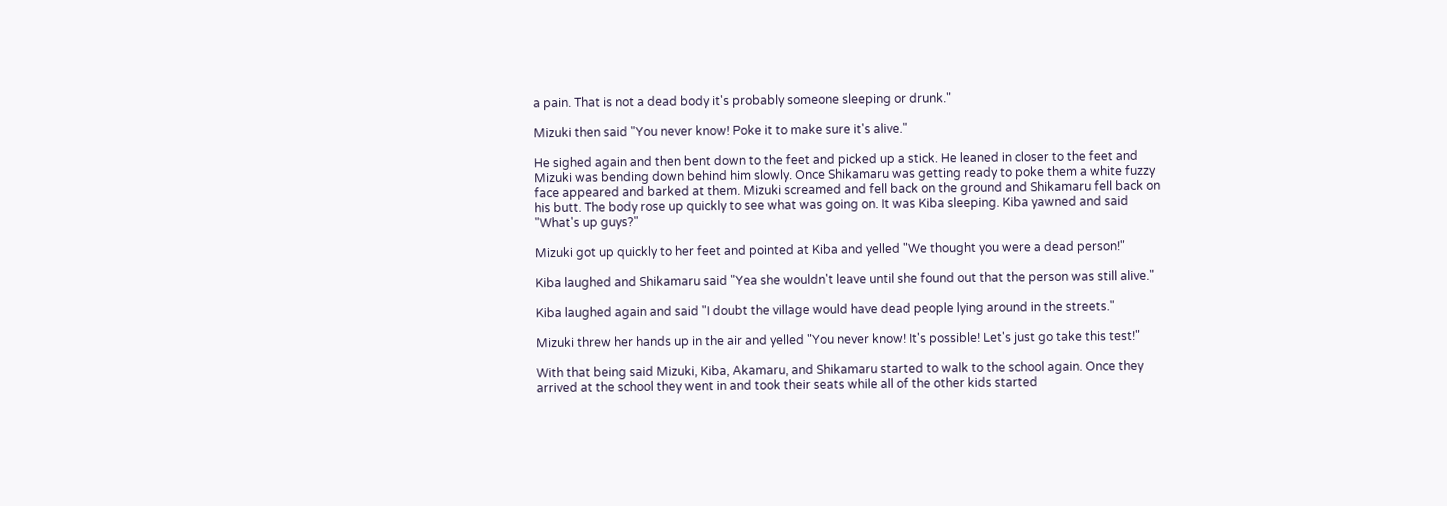a pain. That is not a dead body it's probably someone sleeping or drunk."

Mizuki then said "You never know! Poke it to make sure it's alive."

He sighed again and then bent down to the feet and picked up a stick. He leaned in closer to the feet and Mizuki was bending down behind him slowly. Once Shikamaru was getting ready to poke them a white fuzzy face appeared and barked at them. Mizuki screamed and fell back on the ground and Shikamaru fell back on his butt. The body rose up quickly to see what was going on. It was Kiba sleeping. Kiba yawned and said "What's up guys?"

Mizuki got up quickly to her feet and pointed at Kiba and yelled "We thought you were a dead person!"

Kiba laughed and Shikamaru said "Yea she wouldn't leave until she found out that the person was still alive."

Kiba laughed again and said "I doubt the village would have dead people lying around in the streets."

Mizuki threw her hands up in the air and yelled "You never know! It's possible! Let's just go take this test!"

With that being said Mizuki, Kiba, Akamaru, and Shikamaru started to walk to the school again. Once they arrived at the school they went in and took their seats while all of the other kids started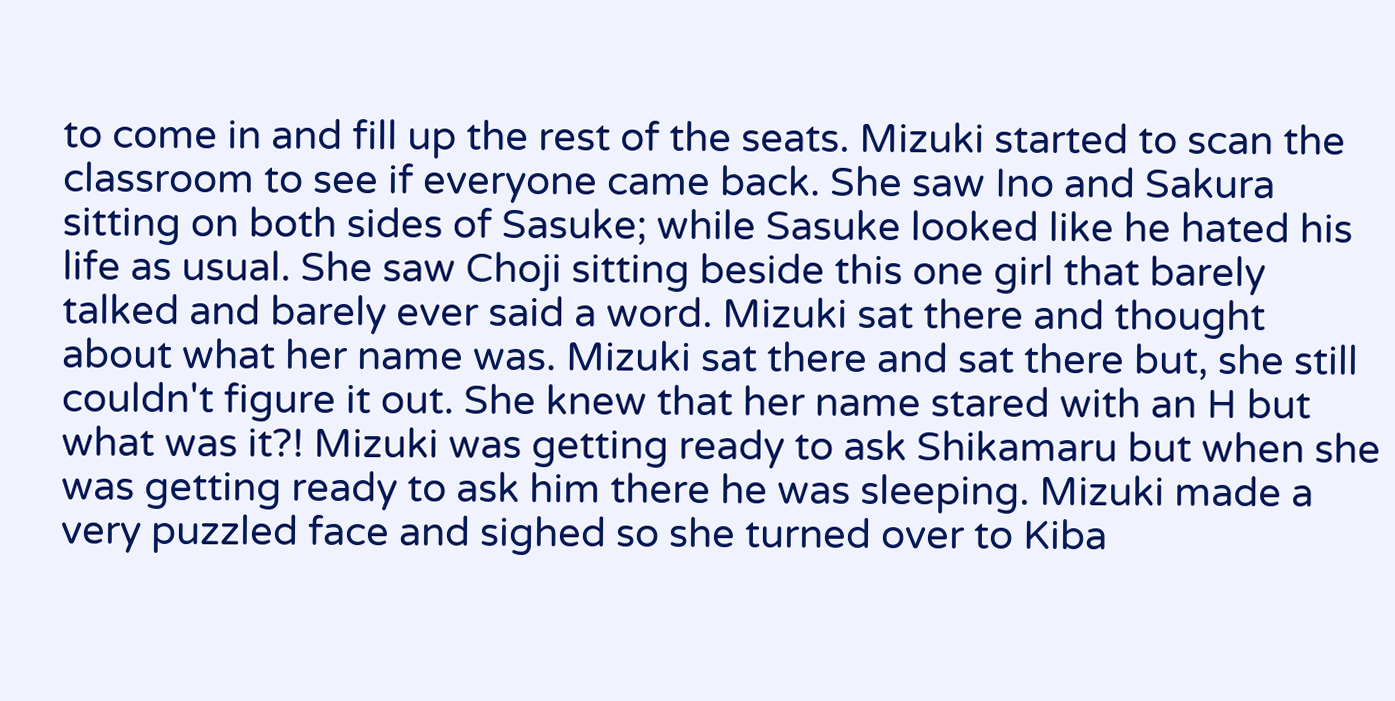to come in and fill up the rest of the seats. Mizuki started to scan the classroom to see if everyone came back. She saw Ino and Sakura sitting on both sides of Sasuke; while Sasuke looked like he hated his life as usual. She saw Choji sitting beside this one girl that barely talked and barely ever said a word. Mizuki sat there and thought about what her name was. Mizuki sat there and sat there but, she still couldn't figure it out. She knew that her name stared with an H but what was it?! Mizuki was getting ready to ask Shikamaru but when she was getting ready to ask him there he was sleeping. Mizuki made a very puzzled face and sighed so she turned over to Kiba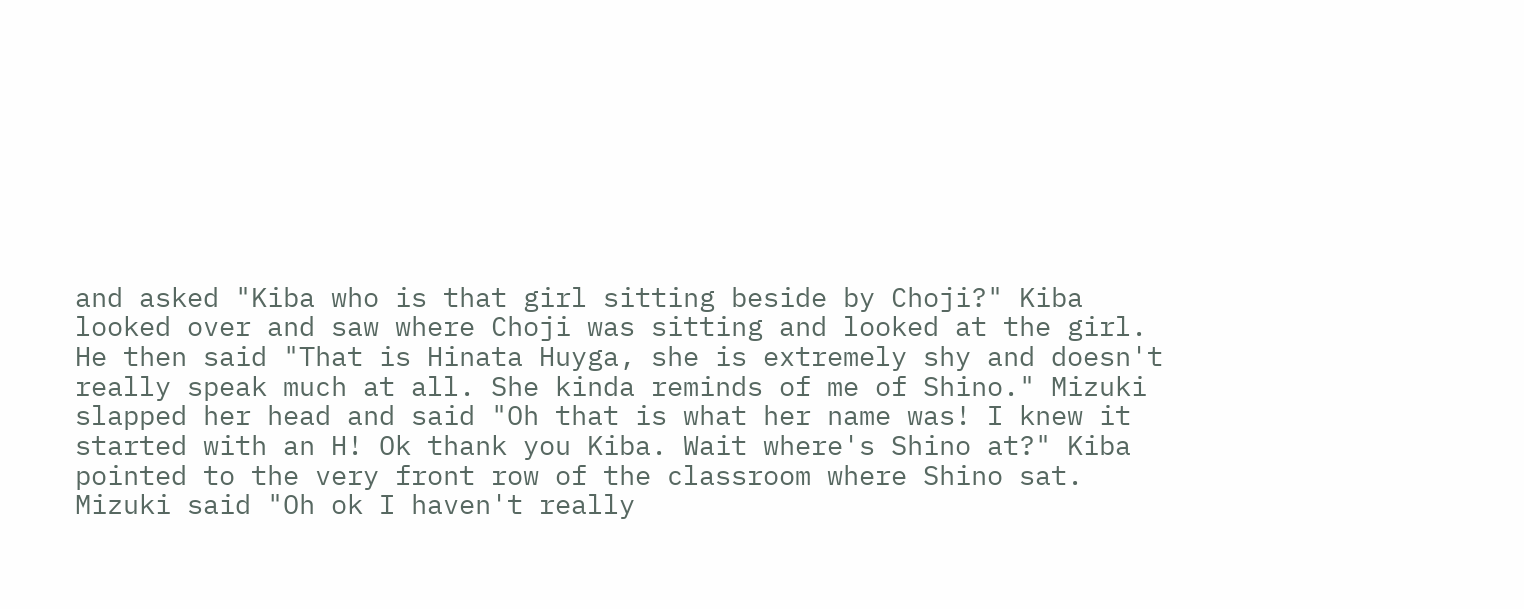and asked "Kiba who is that girl sitting beside by Choji?" Kiba looked over and saw where Choji was sitting and looked at the girl. He then said "That is Hinata Huyga, she is extremely shy and doesn't really speak much at all. She kinda reminds of me of Shino." Mizuki slapped her head and said "Oh that is what her name was! I knew it started with an H! Ok thank you Kiba. Wait where's Shino at?" Kiba pointed to the very front row of the classroom where Shino sat. Mizuki said "Oh ok I haven't really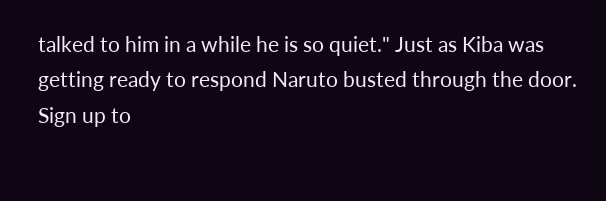talked to him in a while he is so quiet." Just as Kiba was getting ready to respond Naruto busted through the door.
Sign up to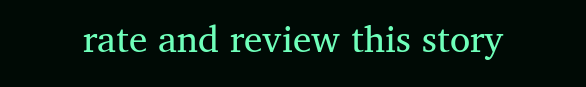rate and review this story